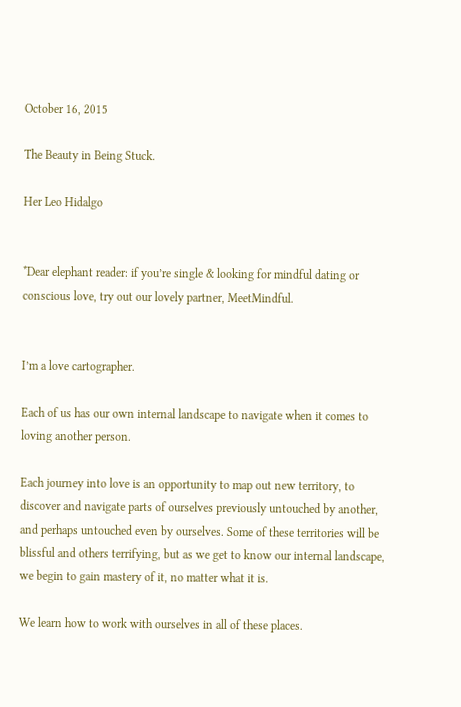October 16, 2015

The Beauty in Being Stuck.

Her Leo Hidalgo


*Dear elephant reader: if you’re single & looking for mindful dating or conscious love, try out our lovely partner, MeetMindful.


I’m a love cartographer.

Each of us has our own internal landscape to navigate when it comes to loving another person.

Each journey into love is an opportunity to map out new territory, to discover and navigate parts of ourselves previously untouched by another, and perhaps untouched even by ourselves. Some of these territories will be blissful and others terrifying, but as we get to know our internal landscape, we begin to gain mastery of it, no matter what it is.

We learn how to work with ourselves in all of these places.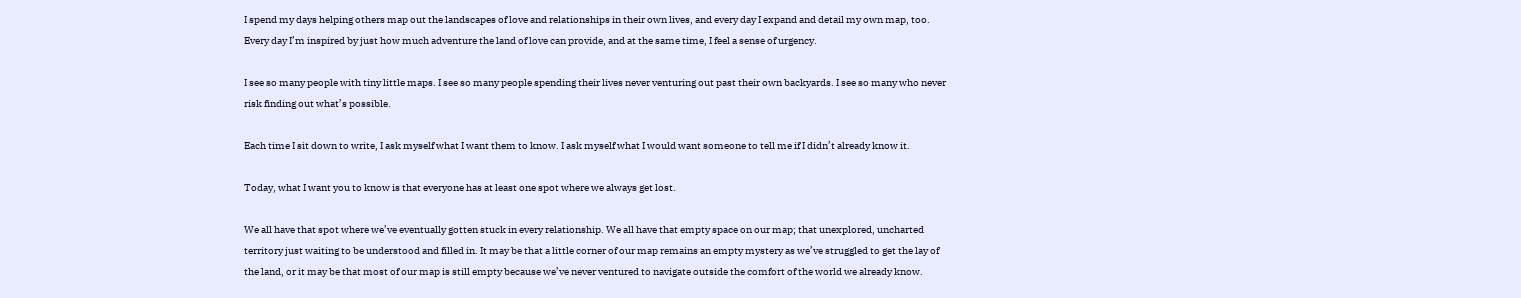I spend my days helping others map out the landscapes of love and relationships in their own lives, and every day I expand and detail my own map, too. Every day I’m inspired by just how much adventure the land of love can provide, and at the same time, I feel a sense of urgency.

I see so many people with tiny little maps. I see so many people spending their lives never venturing out past their own backyards. I see so many who never risk finding out what’s possible.

Each time I sit down to write, I ask myself what I want them to know. I ask myself what I would want someone to tell me if I didn’t already know it.

Today, what I want you to know is that everyone has at least one spot where we always get lost.

We all have that spot where we’ve eventually gotten stuck in every relationship. We all have that empty space on our map; that unexplored, uncharted territory just waiting to be understood and filled in. It may be that a little corner of our map remains an empty mystery as we’ve struggled to get the lay of the land, or it may be that most of our map is still empty because we’ve never ventured to navigate outside the comfort of the world we already know.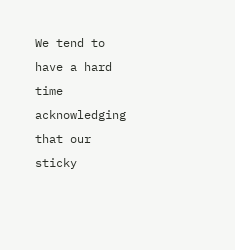We tend to have a hard time acknowledging that our sticky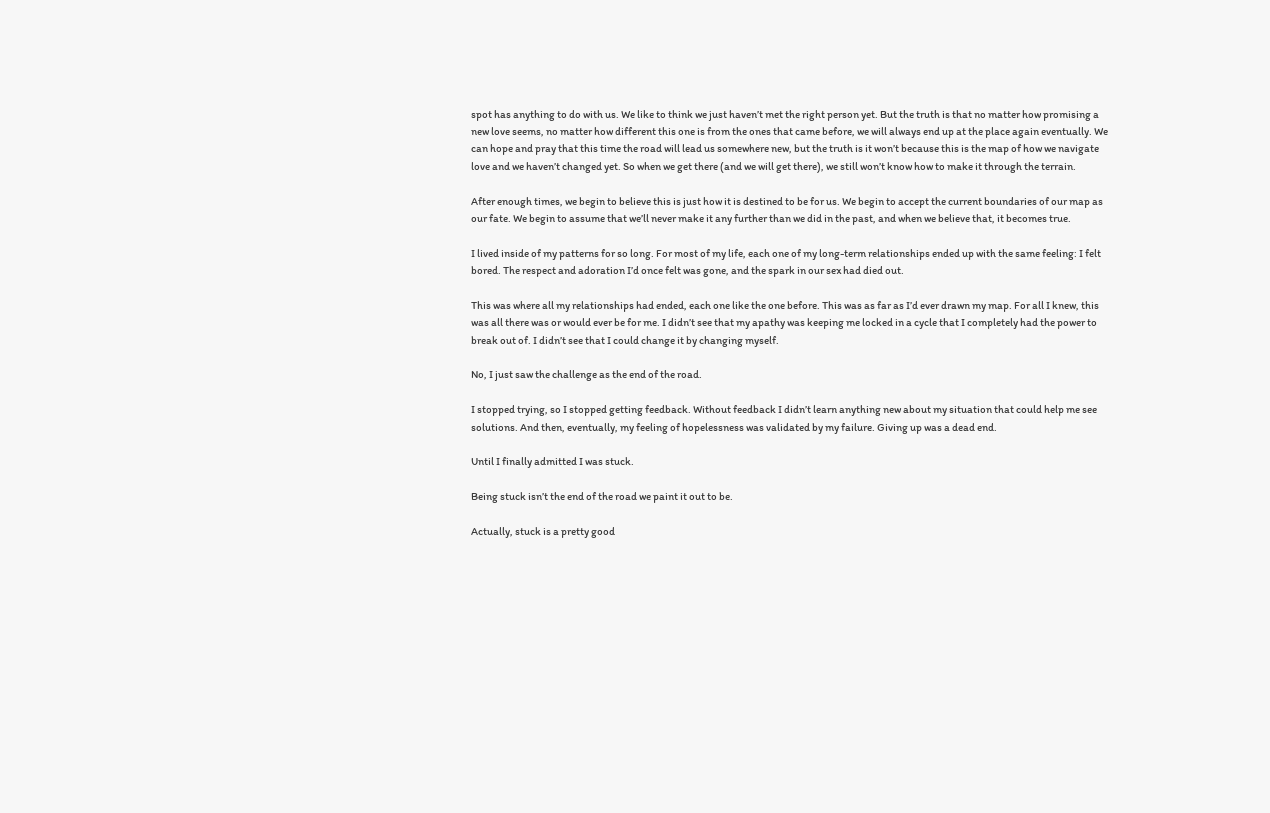spot has anything to do with us. We like to think we just haven’t met the right person yet. But the truth is that no matter how promising a new love seems, no matter how different this one is from the ones that came before, we will always end up at the place again eventually. We can hope and pray that this time the road will lead us somewhere new, but the truth is it won’t because this is the map of how we navigate love and we haven’t changed yet. So when we get there (and we will get there), we still won’t know how to make it through the terrain.

After enough times, we begin to believe this is just how it is destined to be for us. We begin to accept the current boundaries of our map as our fate. We begin to assume that we’ll never make it any further than we did in the past, and when we believe that, it becomes true.

I lived inside of my patterns for so long. For most of my life, each one of my long-term relationships ended up with the same feeling: I felt bored. The respect and adoration I’d once felt was gone, and the spark in our sex had died out.

This was where all my relationships had ended, each one like the one before. This was as far as I’d ever drawn my map. For all I knew, this was all there was or would ever be for me. I didn’t see that my apathy was keeping me locked in a cycle that I completely had the power to break out of. I didn’t see that I could change it by changing myself.

No, I just saw the challenge as the end of the road.

I stopped trying, so I stopped getting feedback. Without feedback I didn’t learn anything new about my situation that could help me see solutions. And then, eventually, my feeling of hopelessness was validated by my failure. Giving up was a dead end.

Until I finally admitted I was stuck.

Being stuck isn’t the end of the road we paint it out to be.

Actually, stuck is a pretty good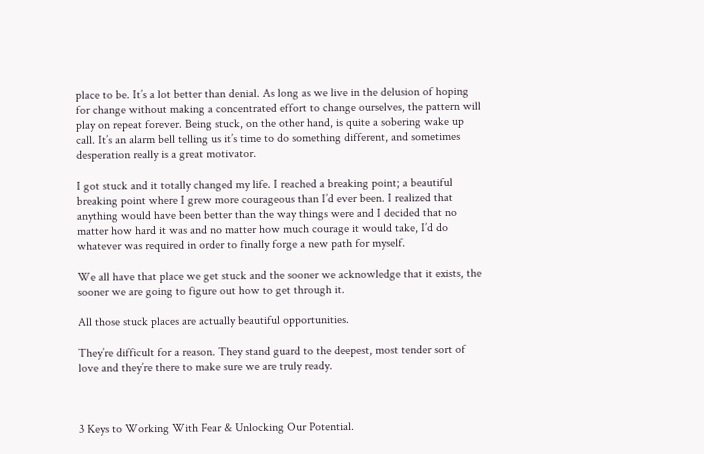place to be. It’s a lot better than denial. As long as we live in the delusion of hoping for change without making a concentrated effort to change ourselves, the pattern will play on repeat forever. Being stuck, on the other hand, is quite a sobering wake up call. It’s an alarm bell telling us it’s time to do something different, and sometimes desperation really is a great motivator.

I got stuck and it totally changed my life. I reached a breaking point; a beautiful breaking point where I grew more courageous than I’d ever been. I realized that anything would have been better than the way things were and I decided that no matter how hard it was and no matter how much courage it would take, I’d do whatever was required in order to finally forge a new path for myself.

We all have that place we get stuck and the sooner we acknowledge that it exists, the sooner we are going to figure out how to get through it.

All those stuck places are actually beautiful opportunities.

They’re difficult for a reason. They stand guard to the deepest, most tender sort of love and they’re there to make sure we are truly ready.



3 Keys to Working With Fear & Unlocking Our Potential.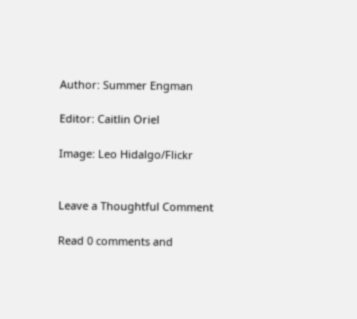Author: Summer Engman

Editor: Caitlin Oriel

Image: Leo Hidalgo/Flickr


Leave a Thoughtful Comment

Read 0 comments and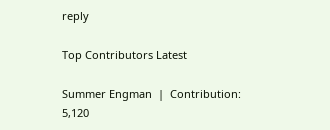reply

Top Contributors Latest

Summer Engman  |  Contribution: 5,120